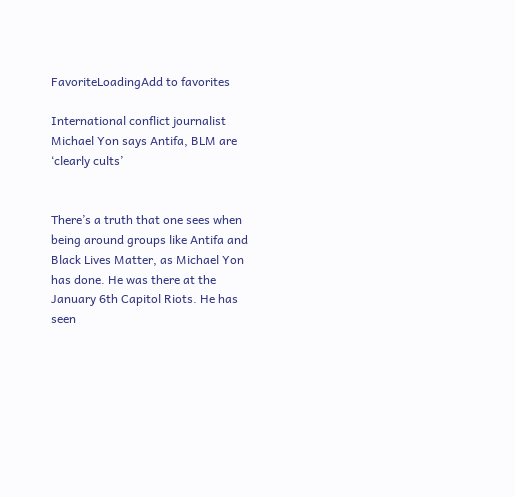FavoriteLoadingAdd to favorites

International conflict journalist Michael Yon says Antifa, BLM are ‘clearly cults’


There’s a truth that one sees when being around groups like Antifa and Black Lives Matter, as Michael Yon has done. He was there at the January 6th Capitol Riots. He has seen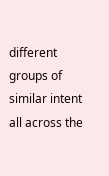different groups of similar intent all across the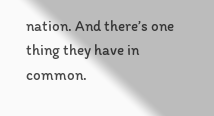nation. And there’s one thing they have in common.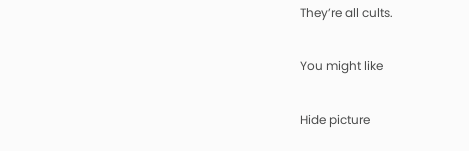They’re all cults.

You might like

Hide picture